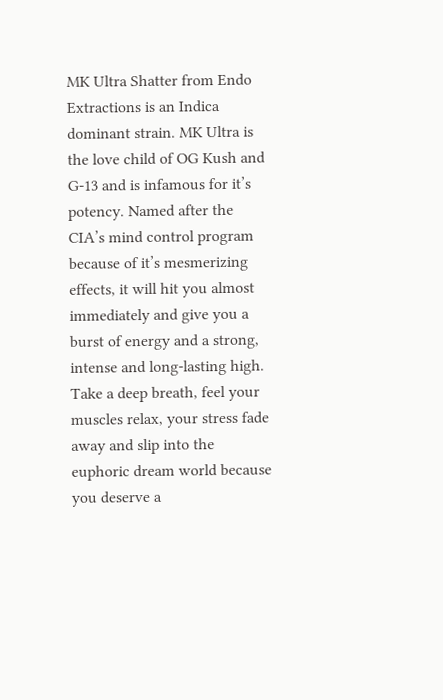MK Ultra Shatter from Endo Extractions is an Indica dominant strain. MK Ultra is the love child of OG Kush and G-13 and is infamous for it’s potency. Named after the CIA’s mind control program because of it’s mesmerizing effects, it will hit you almost immediately and give you a burst of energy and a strong, intense and long-lasting high. Take a deep breath, feel your muscles relax, your stress fade away and slip into the euphoric dream world because you deserve a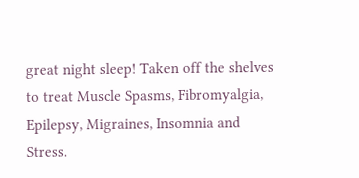great night sleep! Taken off the shelves to treat Muscle Spasms, Fibromyalgia, Epilepsy, Migraines, Insomnia and Stress.